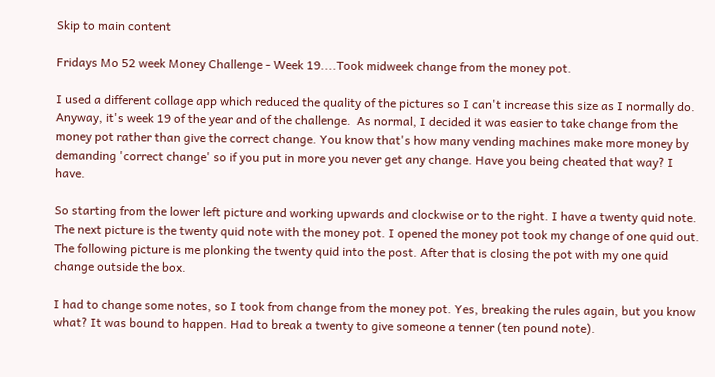Skip to main content

Fridays Mo 52 week Money Challenge - Week 19....Took midweek change from the money pot.

I used a different collage app which reduced the quality of the pictures so I can't increase this size as I normally do. Anyway, it's week 19 of the year and of the challenge.  As normal, I decided it was easier to take change from the money pot rather than give the correct change. You know that's how many vending machines make more money by demanding 'correct change' so if you put in more you never get any change. Have you being cheated that way? I have.

So starting from the lower left picture and working upwards and clockwise or to the right. I have a twenty quid note. The next picture is the twenty quid note with the money pot. I opened the money pot took my change of one quid out. The following picture is me plonking the twenty quid into the post. After that is closing the pot with my one quid change outside the box.

I had to change some notes, so I took from change from the money pot. Yes, breaking the rules again, but you know what? It was bound to happen. Had to break a twenty to give someone a tenner (ten pound note).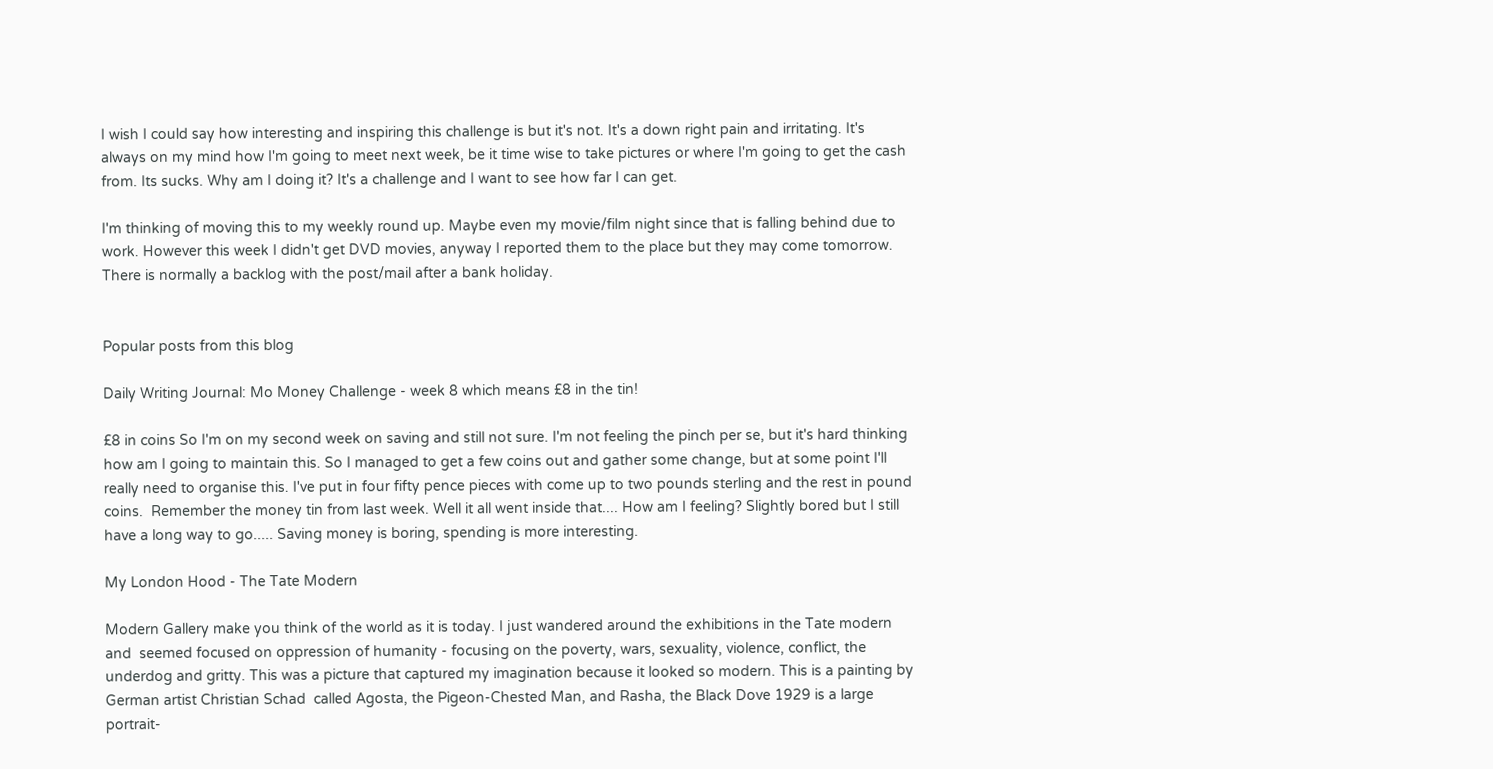I wish I could say how interesting and inspiring this challenge is but it's not. It's a down right pain and irritating. It's always on my mind how I'm going to meet next week, be it time wise to take pictures or where I'm going to get the cash from. Its sucks. Why am I doing it? It's a challenge and I want to see how far I can get.

I'm thinking of moving this to my weekly round up. Maybe even my movie/film night since that is falling behind due to work. However this week I didn't get DVD movies, anyway I reported them to the place but they may come tomorrow. There is normally a backlog with the post/mail after a bank holiday.


Popular posts from this blog

Daily Writing Journal: Mo Money Challenge - week 8 which means £8 in the tin!

£8 in coins So I'm on my second week on saving and still not sure. I'm not feeling the pinch per se, but it's hard thinking how am I going to maintain this. So I managed to get a few coins out and gather some change, but at some point I'll really need to organise this. I've put in four fifty pence pieces with come up to two pounds sterling and the rest in pound coins.  Remember the money tin from last week. Well it all went inside that.... How am I feeling? Slightly bored but I still have a long way to go..... Saving money is boring, spending is more interesting.

My London Hood - The Tate Modern

Modern Gallery make you think of the world as it is today. I just wandered around the exhibitions in the Tate modern and  seemed focused on oppression of humanity - focusing on the poverty, wars, sexuality, violence, conflict, the underdog and gritty. This was a picture that captured my imagination because it looked so modern. This is a painting by German artist Christian Schad  called Agosta, the Pigeon-Chested Man, and Rasha, the Black Dove 1929 is a large portrait-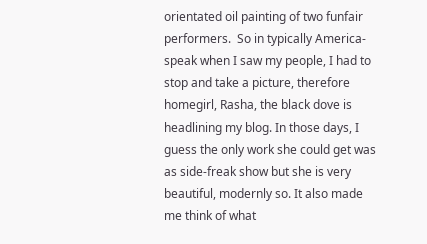orientated oil painting of two funfair performers.  So in typically America-speak when I saw my people, I had to stop and take a picture, therefore homegirl, Rasha, the black dove is headlining my blog. In those days, I guess the only work she could get was as side-freak show but she is very beautiful, modernly so. It also made me think of what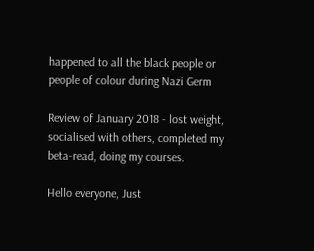happened to all the black people or people of colour during Nazi Germ

Review of January 2018 - lost weight, socialised with others, completed my beta-read, doing my courses.

Hello everyone, Just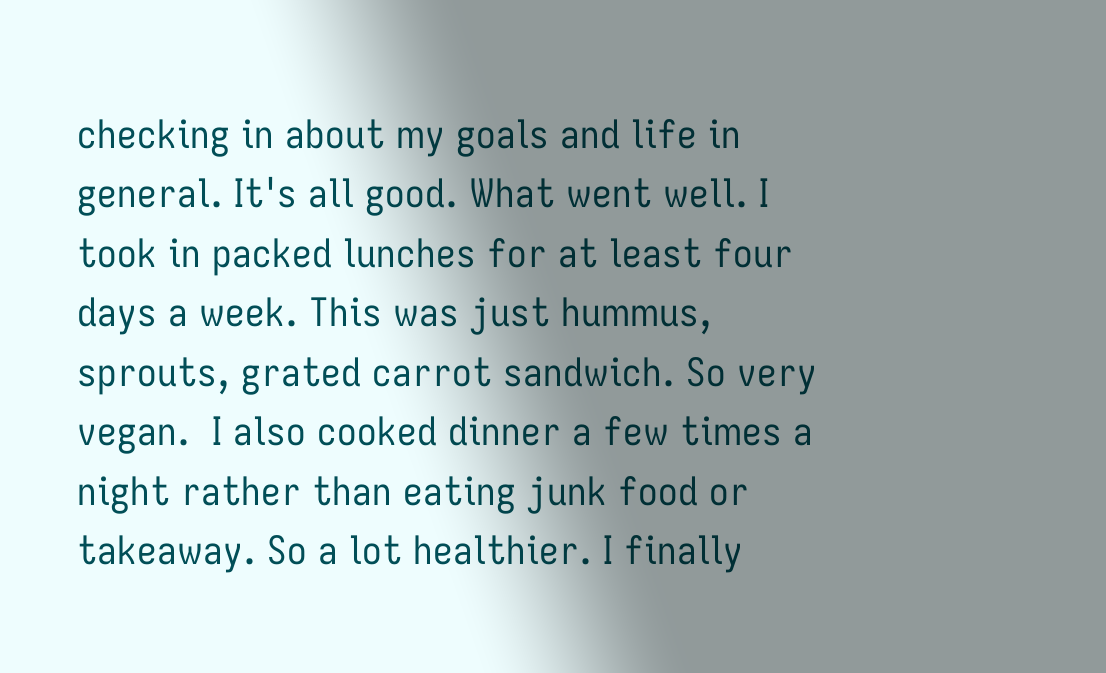checking in about my goals and life in general. It's all good. What went well. I took in packed lunches for at least four days a week. This was just hummus, sprouts, grated carrot sandwich. So very vegan.  I also cooked dinner a few times a night rather than eating junk food or takeaway. So a lot healthier. I finally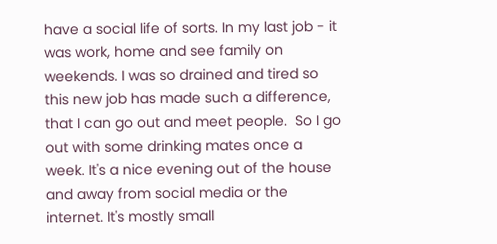have a social life of sorts. In my last job - it was work, home and see family on weekends. I was so drained and tired so this new job has made such a difference, that I can go out and meet people.  So I go out with some drinking mates once a week. It's a nice evening out of the house and away from social media or the internet. It's mostly small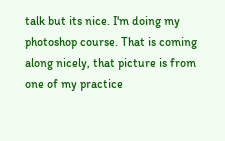talk but its nice. I'm doing my photoshop course. That is coming along nicely, that picture is from one of my practice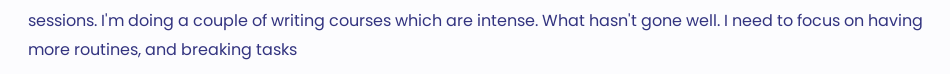sessions. I'm doing a couple of writing courses which are intense. What hasn't gone well. I need to focus on having more routines, and breaking tasks